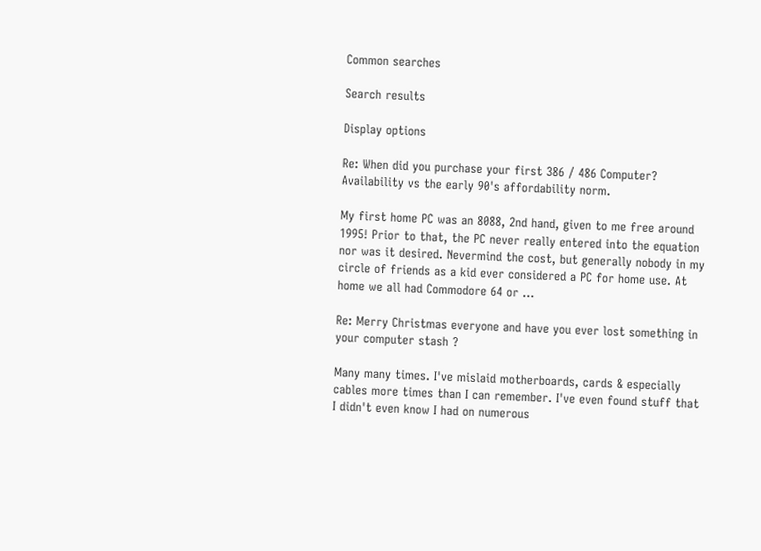Common searches

Search results

Display options

Re: When did you purchase your first 386 / 486 Computer? Availability vs the early 90's affordability norm.

My first home PC was an 8088, 2nd hand, given to me free around 1995! Prior to that, the PC never really entered into the equation nor was it desired. Nevermind the cost, but generally nobody in my circle of friends as a kid ever considered a PC for home use. At home we all had Commodore 64 or …

Re: Merry Christmas everyone and have you ever lost something in your computer stash ?

Many many times. I've mislaid motherboards, cards & especially cables more times than I can remember. I've even found stuff that I didn't even know I had on numerous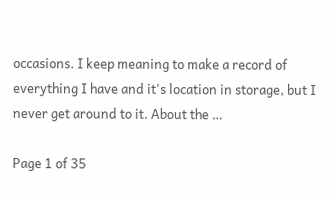occasions. I keep meaning to make a record of everything I have and it's location in storage, but I never get around to it. About the …

Page 1 of 35